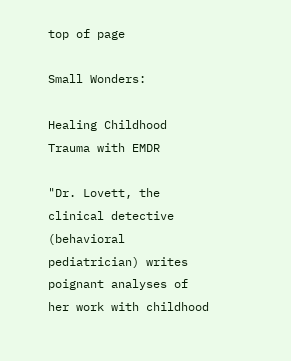top of page

Small Wonders:

Healing Childhood Trauma with EMDR

"Dr. Lovett, the clinical detective (behavioral pediatrician) writes poignant analyses of her work with childhood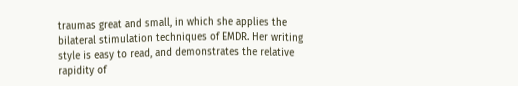traumas great and small, in which she applies the bilateral stimulation techniques of EMDR. Her writing style is easy to read, and demonstrates the relative rapidity of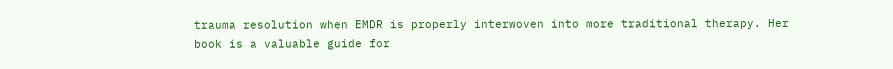trauma resolution when EMDR is properly interwoven into more traditional therapy. Her book is a valuable guide for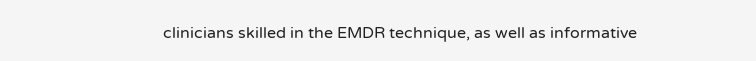clinicians skilled in the EMDR technique, as well as informative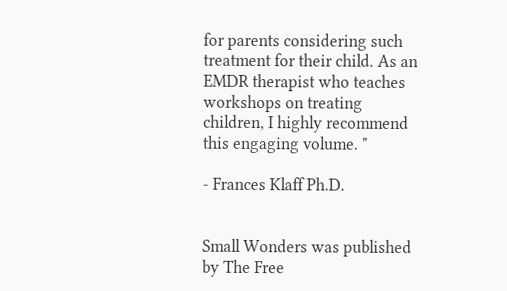for parents considering such treatment for their child. As an EMDR therapist who teaches workshops on treating children, I highly recommend this engaging volume. "

- Frances Klaff Ph.D.


Small Wonders was published by The Free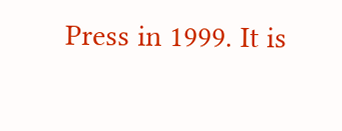Press in 1999. It is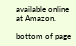available online at Amazon.

bottom of page